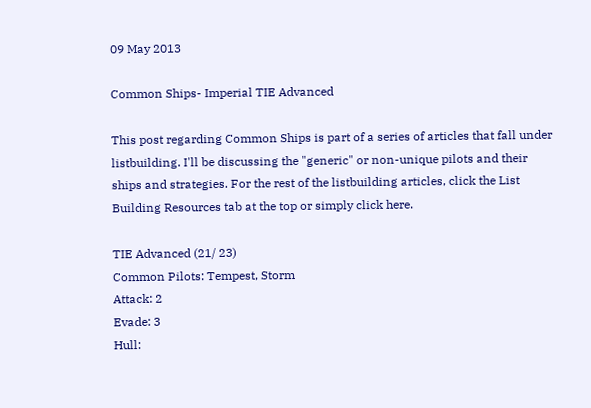09 May 2013

Common Ships- Imperial TIE Advanced

This post regarding Common Ships is part of a series of articles that fall under listbuilding. I'll be discussing the "generic" or non-unique pilots and their ships and strategies. For the rest of the listbuilding articles, click the List Building Resources tab at the top or simply click here.

TIE Advanced (21/ 23)
Common Pilots: Tempest, Storm
Attack: 2
Evade: 3
Hull: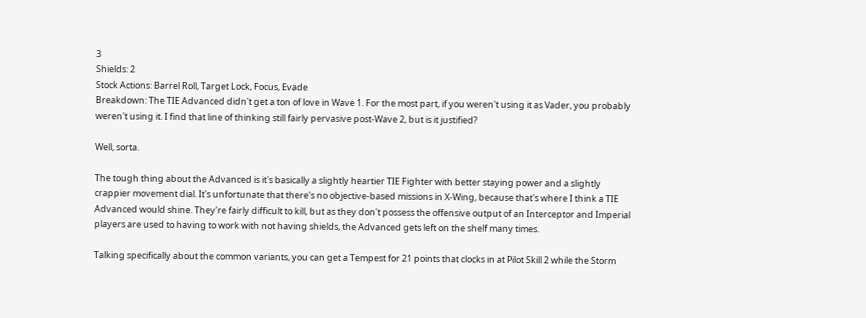3
Shields: 2
Stock Actions: Barrel Roll, Target Lock, Focus, Evade
Breakdown: The TIE Advanced didn't get a ton of love in Wave 1. For the most part, if you weren't using it as Vader, you probably weren't using it. I find that line of thinking still fairly pervasive post-Wave 2, but is it justified?

Well, sorta.

The tough thing about the Advanced is it's basically a slightly heartier TIE Fighter with better staying power and a slightly crappier movement dial. It's unfortunate that there's no objective-based missions in X-Wing, because that's where I think a TIE Advanced would shine. They're fairly difficult to kill, but as they don't possess the offensive output of an Interceptor and Imperial players are used to having to work with not having shields, the Advanced gets left on the shelf many times.

Talking specifically about the common variants, you can get a Tempest for 21 points that clocks in at Pilot Skill 2 while the Storm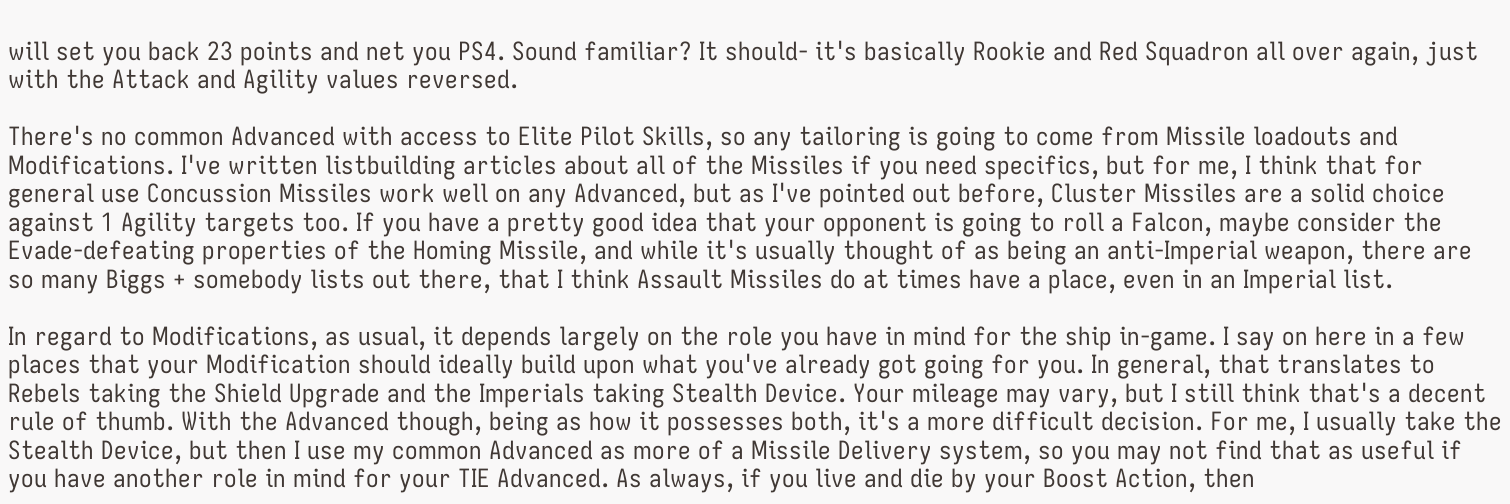will set you back 23 points and net you PS4. Sound familiar? It should- it's basically Rookie and Red Squadron all over again, just with the Attack and Agility values reversed.

There's no common Advanced with access to Elite Pilot Skills, so any tailoring is going to come from Missile loadouts and Modifications. I've written listbuilding articles about all of the Missiles if you need specifics, but for me, I think that for general use Concussion Missiles work well on any Advanced, but as I've pointed out before, Cluster Missiles are a solid choice against 1 Agility targets too. If you have a pretty good idea that your opponent is going to roll a Falcon, maybe consider the Evade-defeating properties of the Homing Missile, and while it's usually thought of as being an anti-Imperial weapon, there are so many Biggs + somebody lists out there, that I think Assault Missiles do at times have a place, even in an Imperial list.

In regard to Modifications, as usual, it depends largely on the role you have in mind for the ship in-game. I say on here in a few places that your Modification should ideally build upon what you've already got going for you. In general, that translates to Rebels taking the Shield Upgrade and the Imperials taking Stealth Device. Your mileage may vary, but I still think that's a decent rule of thumb. With the Advanced though, being as how it possesses both, it's a more difficult decision. For me, I usually take the Stealth Device, but then I use my common Advanced as more of a Missile Delivery system, so you may not find that as useful if you have another role in mind for your TIE Advanced. As always, if you live and die by your Boost Action, then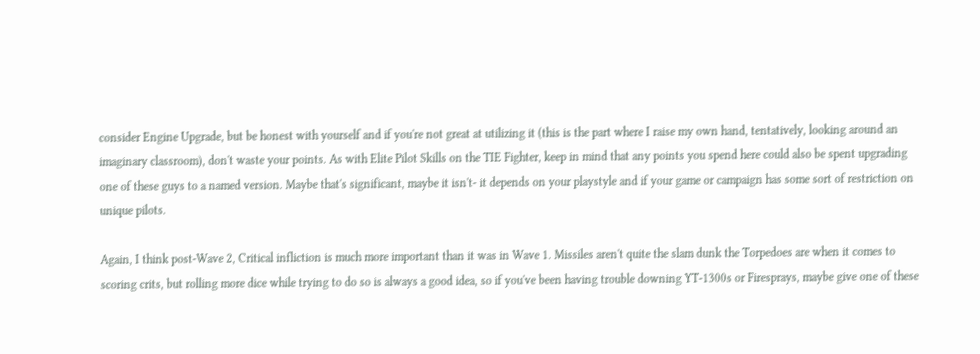consider Engine Upgrade, but be honest with yourself and if you're not great at utilizing it (this is the part where I raise my own hand, tentatively, looking around an imaginary classroom), don't waste your points. As with Elite Pilot Skills on the TIE Fighter, keep in mind that any points you spend here could also be spent upgrading one of these guys to a named version. Maybe that's significant, maybe it isn't- it depends on your playstyle and if your game or campaign has some sort of restriction on unique pilots.

Again, I think post-Wave 2, Critical infliction is much more important than it was in Wave 1. Missiles aren't quite the slam dunk the Torpedoes are when it comes to scoring crits, but rolling more dice while trying to do so is always a good idea, so if you've been having trouble downing YT-1300s or Firesprays, maybe give one of these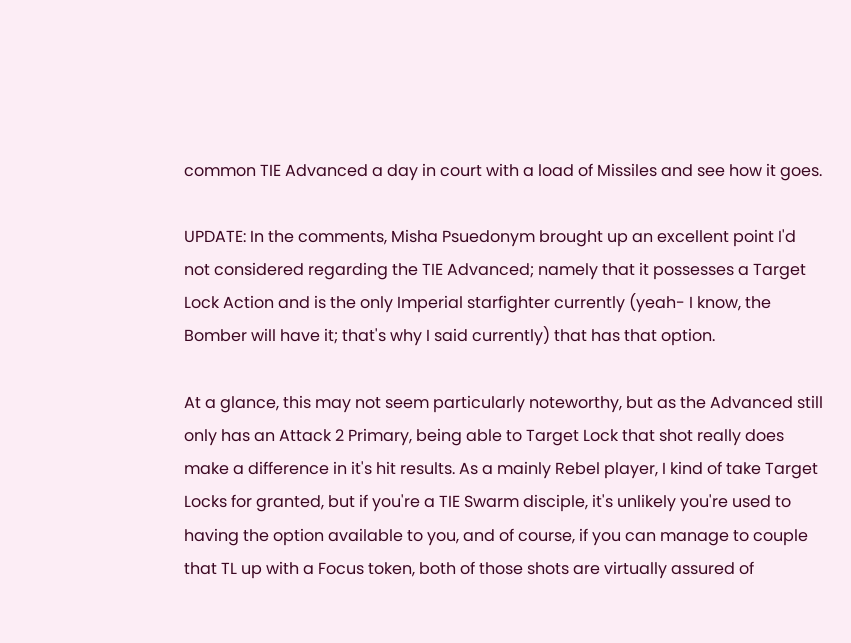common TIE Advanced a day in court with a load of Missiles and see how it goes.

UPDATE: In the comments, Misha Psuedonym brought up an excellent point I'd not considered regarding the TIE Advanced; namely that it possesses a Target Lock Action and is the only Imperial starfighter currently (yeah- I know, the Bomber will have it; that's why I said currently) that has that option.

At a glance, this may not seem particularly noteworthy, but as the Advanced still only has an Attack 2 Primary, being able to Target Lock that shot really does make a difference in it's hit results. As a mainly Rebel player, I kind of take Target Locks for granted, but if you're a TIE Swarm disciple, it's unlikely you're used to having the option available to you, and of course, if you can manage to couple that TL up with a Focus token, both of those shots are virtually assured of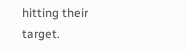hitting their target.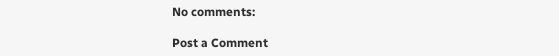No comments:

Post a Comment